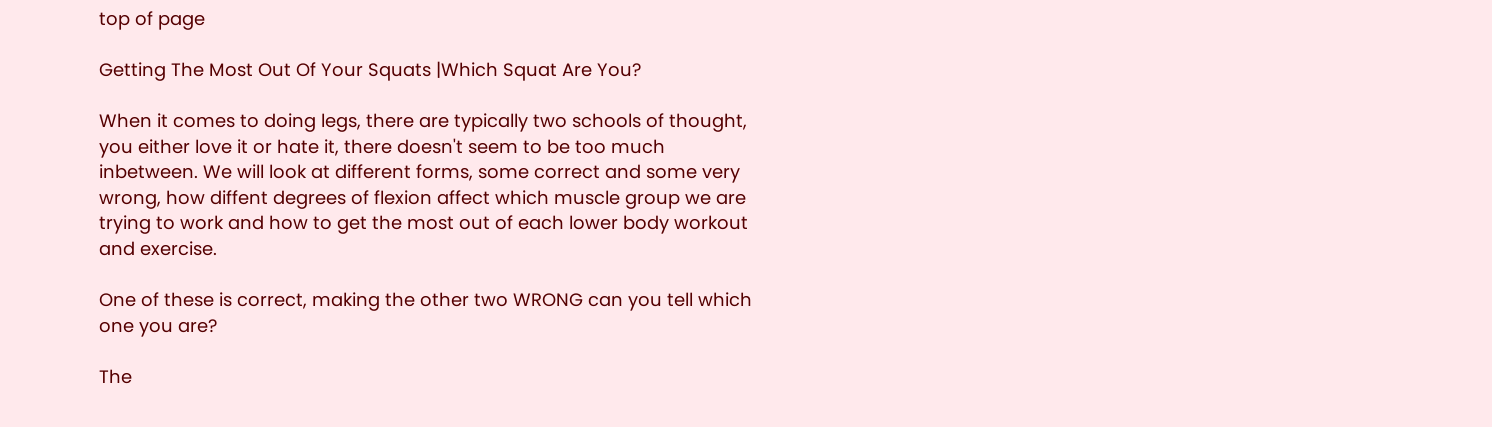top of page

Getting The Most Out Of Your Squats |Which Squat Are You?

When it comes to doing legs, there are typically two schools of thought, you either love it or hate it, there doesn't seem to be too much inbetween. We will look at different forms, some correct and some very wrong, how diffent degrees of flexion affect which muscle group we are trying to work and how to get the most out of each lower body workout and exercise.

One of these is correct, making the other two WRONG can you tell which one you are?

The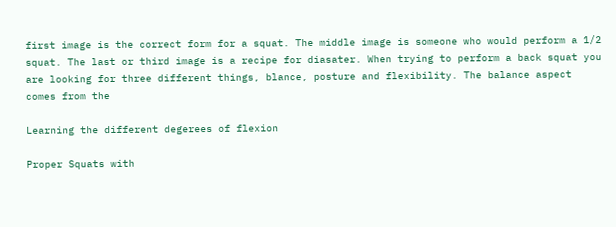first image is the correct form for a squat. The middle image is someone who would perform a 1/2 squat. The last or third image is a recipe for diasater. When trying to perform a back squat you are looking for three different things, blance, posture and flexibility. The balance aspect comes from the

Learning the different degerees of flexion

Proper Squats with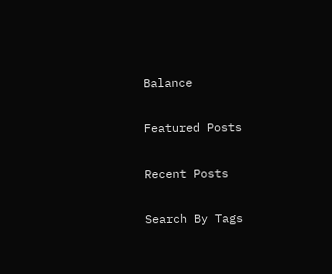Balance

Featured Posts

Recent Posts

Search By Tags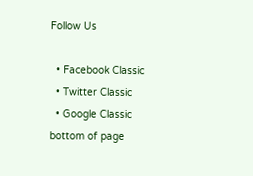Follow Us

  • Facebook Classic
  • Twitter Classic
  • Google Classic
bottom of page